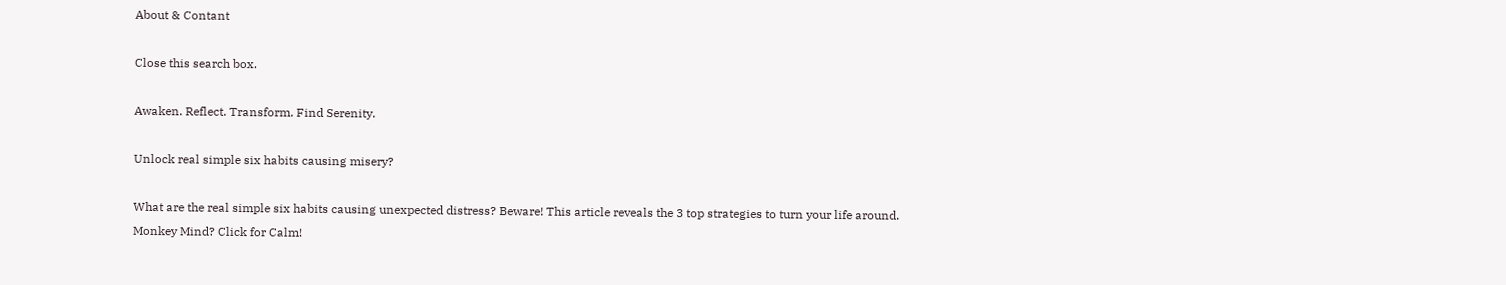About & Contant

Close this search box.

Awaken. Reflect. Transform. Find Serenity.

Unlock real simple six habits causing misery?

What are the real simple six habits causing unexpected distress? Beware! This article reveals the 3 top strategies to turn your life around.
Monkey Mind? Click for Calm!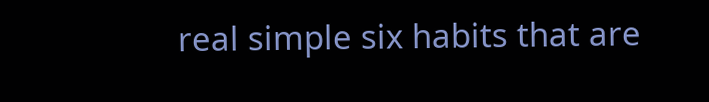real simple six habits that are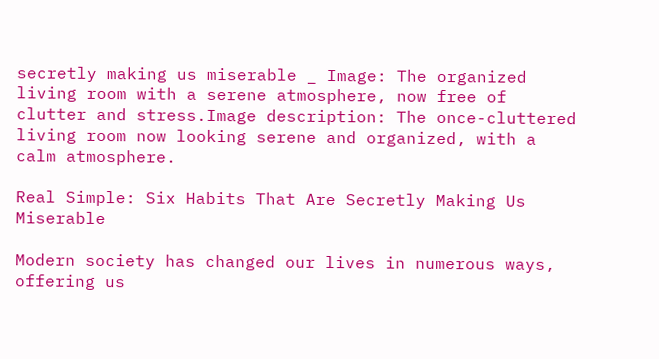secretly making us miserable _ Image: The organized living room with a serene atmosphere, now free of clutter and stress.Image description: The once-cluttered living room now looking serene and organized, with a calm atmosphere.

Real Simple: Six Habits That Are Secretly Making Us Miserable

Modern society has changed our lives in numerous ways, offering us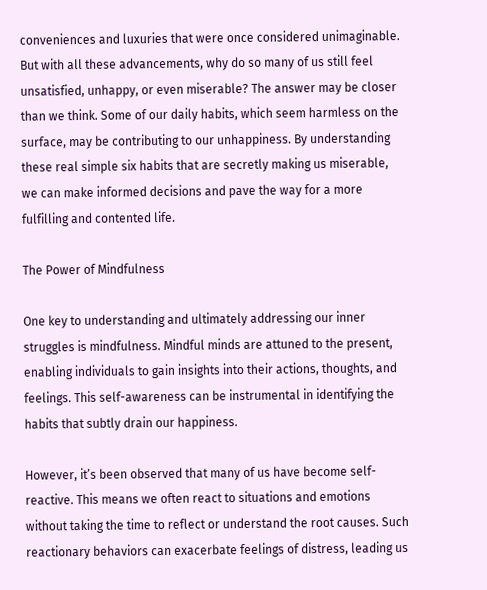conveniences and luxuries that were once considered unimaginable. But with all these advancements, why do so many of us still feel unsatisfied, unhappy, or even miserable? The answer may be closer than we think. Some of our daily habits, which seem harmless on the surface, may be contributing to our unhappiness. By understanding these real simple six habits that are secretly making us miserable, we can make informed decisions and pave the way for a more fulfilling and contented life.

The Power of Mindfulness

One key to understanding and ultimately addressing our inner struggles is mindfulness. Mindful minds are attuned to the present, enabling individuals to gain insights into their actions, thoughts, and feelings. This self-awareness can be instrumental in identifying the habits that subtly drain our happiness.

However, it’s been observed that many of us have become self-reactive. This means we often react to situations and emotions without taking the time to reflect or understand the root causes. Such reactionary behaviors can exacerbate feelings of distress, leading us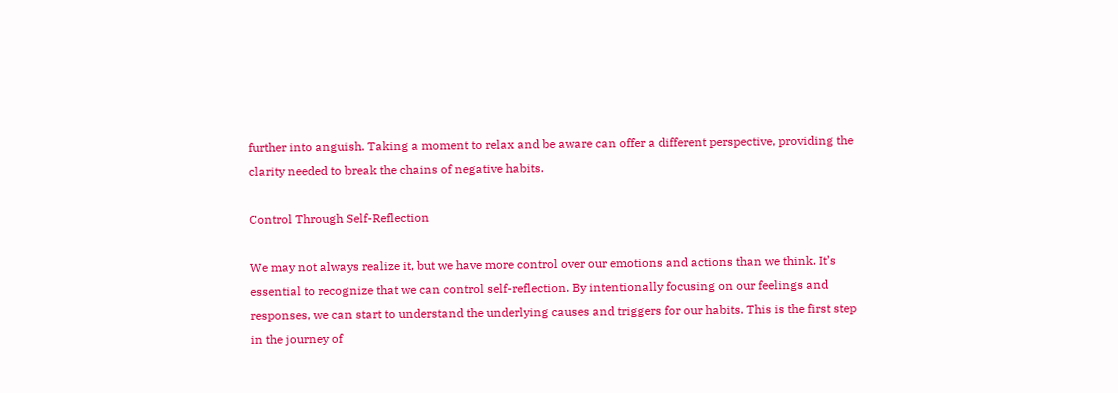further into anguish. Taking a moment to relax and be aware can offer a different perspective, providing the clarity needed to break the chains of negative habits.

Control Through Self-Reflection

We may not always realize it, but we have more control over our emotions and actions than we think. It’s essential to recognize that we can control self-reflection. By intentionally focusing on our feelings and responses, we can start to understand the underlying causes and triggers for our habits. This is the first step in the journey of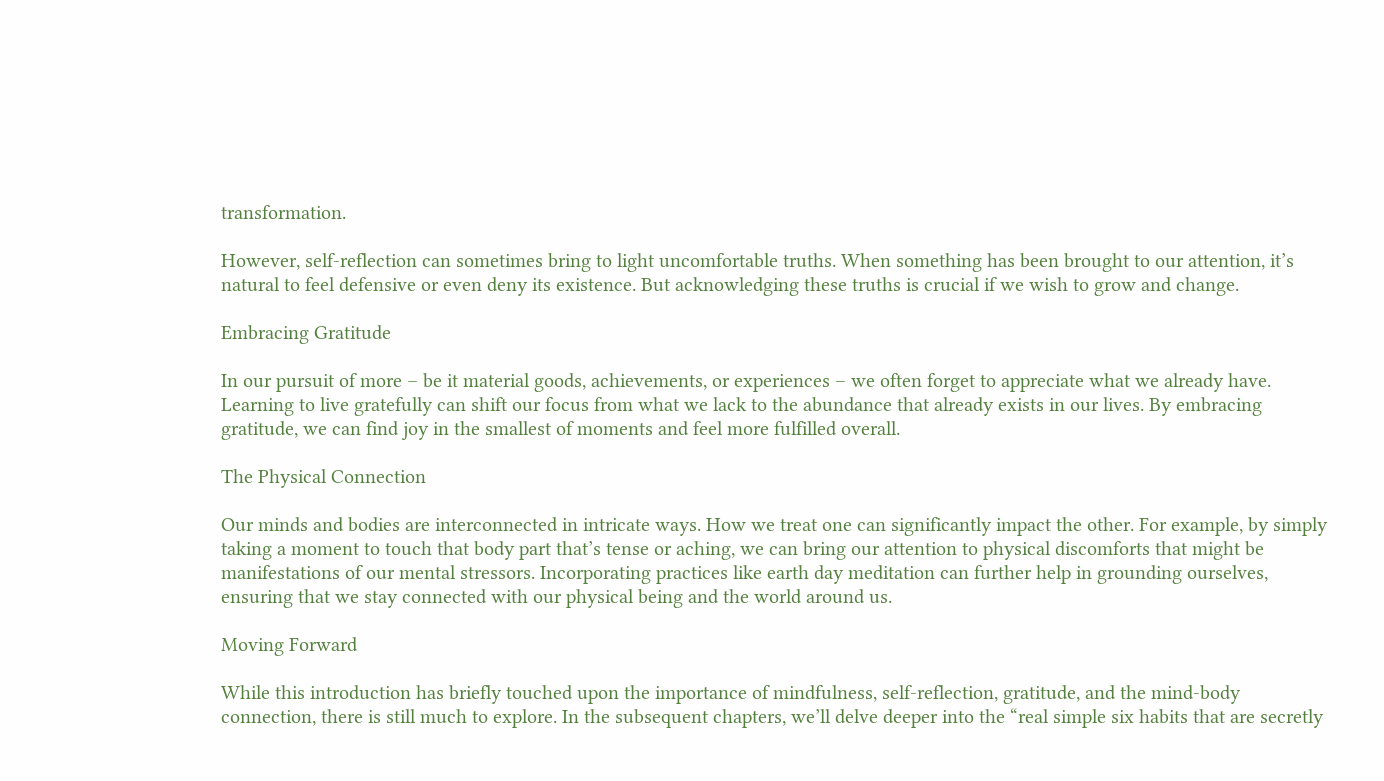transformation.

However, self-reflection can sometimes bring to light uncomfortable truths. When something has been brought to our attention, it’s natural to feel defensive or even deny its existence. But acknowledging these truths is crucial if we wish to grow and change.

Embracing Gratitude

In our pursuit of more – be it material goods, achievements, or experiences – we often forget to appreciate what we already have. Learning to live gratefully can shift our focus from what we lack to the abundance that already exists in our lives. By embracing gratitude, we can find joy in the smallest of moments and feel more fulfilled overall.

The Physical Connection

Our minds and bodies are interconnected in intricate ways. How we treat one can significantly impact the other. For example, by simply taking a moment to touch that body part that’s tense or aching, we can bring our attention to physical discomforts that might be manifestations of our mental stressors. Incorporating practices like earth day meditation can further help in grounding ourselves, ensuring that we stay connected with our physical being and the world around us.

Moving Forward

While this introduction has briefly touched upon the importance of mindfulness, self-reflection, gratitude, and the mind-body connection, there is still much to explore. In the subsequent chapters, we’ll delve deeper into the “real simple six habits that are secretly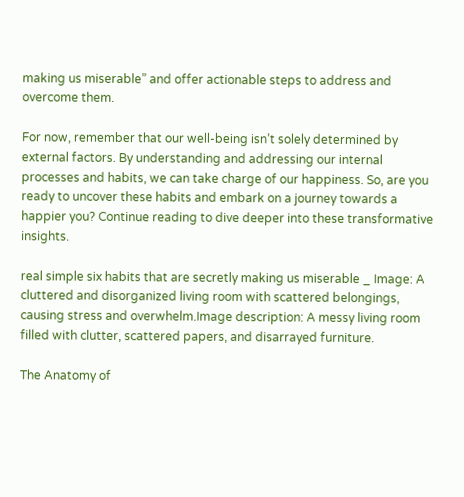making us miserable” and offer actionable steps to address and overcome them.

For now, remember that our well-being isn’t solely determined by external factors. By understanding and addressing our internal processes and habits, we can take charge of our happiness. So, are you ready to uncover these habits and embark on a journey towards a happier you? Continue reading to dive deeper into these transformative insights.

real simple six habits that are secretly making us miserable _ Image: A cluttered and disorganized living room with scattered belongings, causing stress and overwhelm.Image description: A messy living room filled with clutter, scattered papers, and disarrayed furniture.

The Anatomy of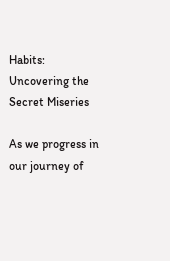Habits: Uncovering the Secret Miseries

As we progress in our journey of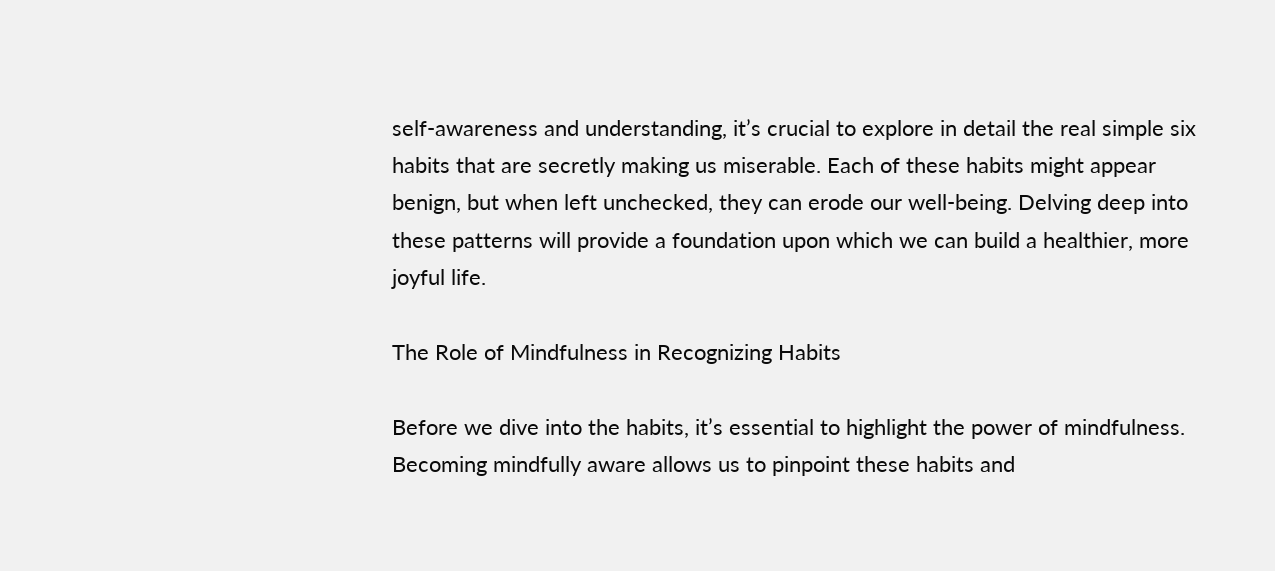self-awareness and understanding, it’s crucial to explore in detail the real simple six habits that are secretly making us miserable. Each of these habits might appear benign, but when left unchecked, they can erode our well-being. Delving deep into these patterns will provide a foundation upon which we can build a healthier, more joyful life.

The Role of Mindfulness in Recognizing Habits

Before we dive into the habits, it’s essential to highlight the power of mindfulness. Becoming mindfully aware allows us to pinpoint these habits and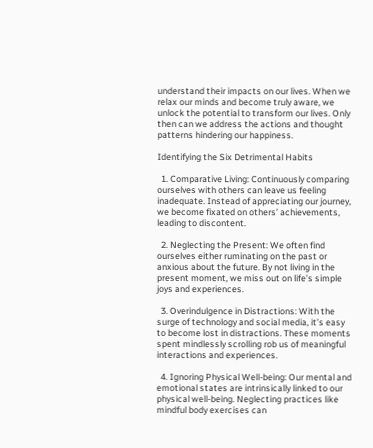understand their impacts on our lives. When we relax our minds and become truly aware, we unlock the potential to transform our lives. Only then can we address the actions and thought patterns hindering our happiness.

Identifying the Six Detrimental Habits

  1. Comparative Living: Continuously comparing ourselves with others can leave us feeling inadequate. Instead of appreciating our journey, we become fixated on others’ achievements, leading to discontent.

  2. Neglecting the Present: We often find ourselves either ruminating on the past or anxious about the future. By not living in the present moment, we miss out on life’s simple joys and experiences.

  3. Overindulgence in Distractions: With the surge of technology and social media, it’s easy to become lost in distractions. These moments spent mindlessly scrolling rob us of meaningful interactions and experiences.

  4. Ignoring Physical Well-being: Our mental and emotional states are intrinsically linked to our physical well-being. Neglecting practices like mindful body exercises can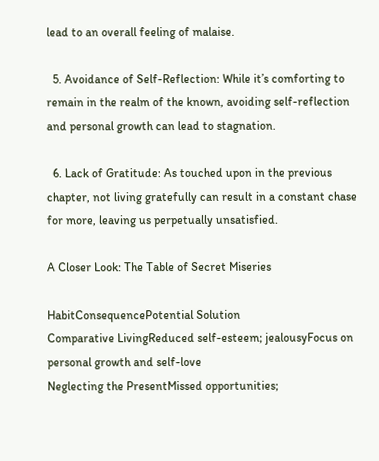lead to an overall feeling of malaise.

  5. Avoidance of Self-Reflection: While it’s comforting to remain in the realm of the known, avoiding self-reflection and personal growth can lead to stagnation.

  6. Lack of Gratitude: As touched upon in the previous chapter, not living gratefully can result in a constant chase for more, leaving us perpetually unsatisfied.

A Closer Look: The Table of Secret Miseries

HabitConsequencePotential Solution
Comparative LivingReduced self-esteem; jealousyFocus on personal growth and self-love
Neglecting the PresentMissed opportunities;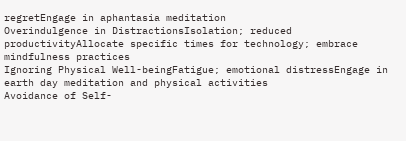regretEngage in aphantasia meditation
Overindulgence in DistractionsIsolation; reduced productivityAllocate specific times for technology; embrace mindfulness practices
Ignoring Physical Well-beingFatigue; emotional distressEngage in earth day meditation and physical activities
Avoidance of Self-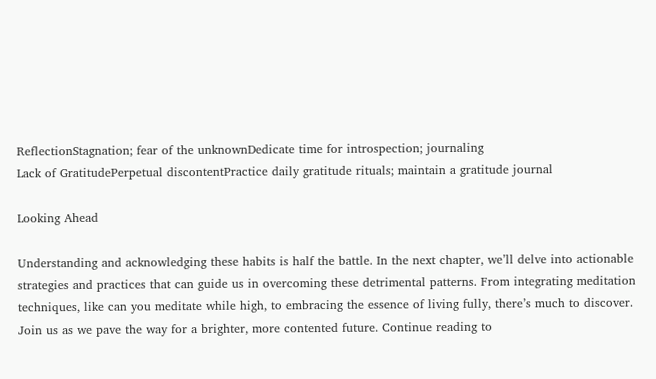ReflectionStagnation; fear of the unknownDedicate time for introspection; journaling
Lack of GratitudePerpetual discontentPractice daily gratitude rituals; maintain a gratitude journal

Looking Ahead

Understanding and acknowledging these habits is half the battle. In the next chapter, we’ll delve into actionable strategies and practices that can guide us in overcoming these detrimental patterns. From integrating meditation techniques, like can you meditate while high, to embracing the essence of living fully, there’s much to discover. Join us as we pave the way for a brighter, more contented future. Continue reading to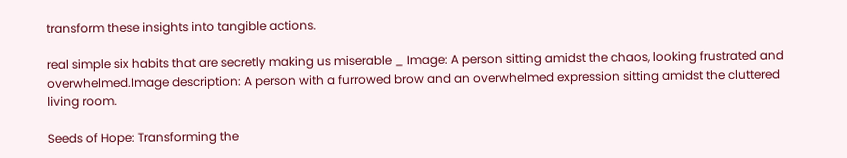transform these insights into tangible actions.

real simple six habits that are secretly making us miserable _ Image: A person sitting amidst the chaos, looking frustrated and overwhelmed.Image description: A person with a furrowed brow and an overwhelmed expression sitting amidst the cluttered living room.

Seeds of Hope: Transforming the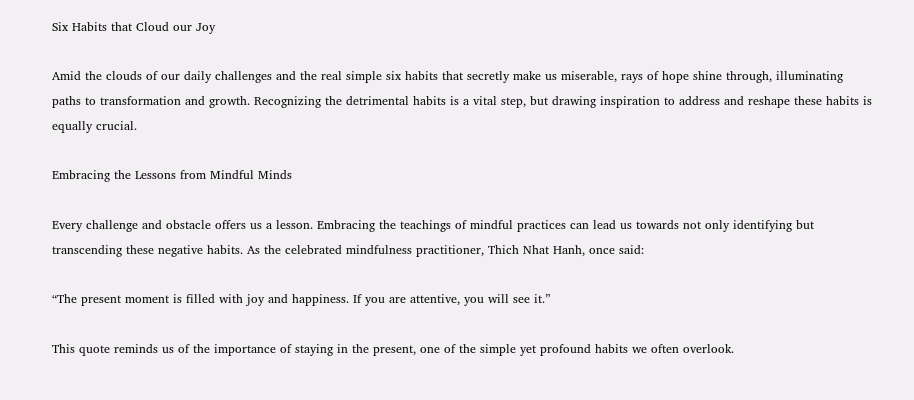Six Habits that Cloud our Joy

Amid the clouds of our daily challenges and the real simple six habits that secretly make us miserable, rays of hope shine through, illuminating paths to transformation and growth. Recognizing the detrimental habits is a vital step, but drawing inspiration to address and reshape these habits is equally crucial.

Embracing the Lessons from Mindful Minds

Every challenge and obstacle offers us a lesson. Embracing the teachings of mindful practices can lead us towards not only identifying but transcending these negative habits. As the celebrated mindfulness practitioner, Thich Nhat Hanh, once said:

“The present moment is filled with joy and happiness. If you are attentive, you will see it.”

This quote reminds us of the importance of staying in the present, one of the simple yet profound habits we often overlook.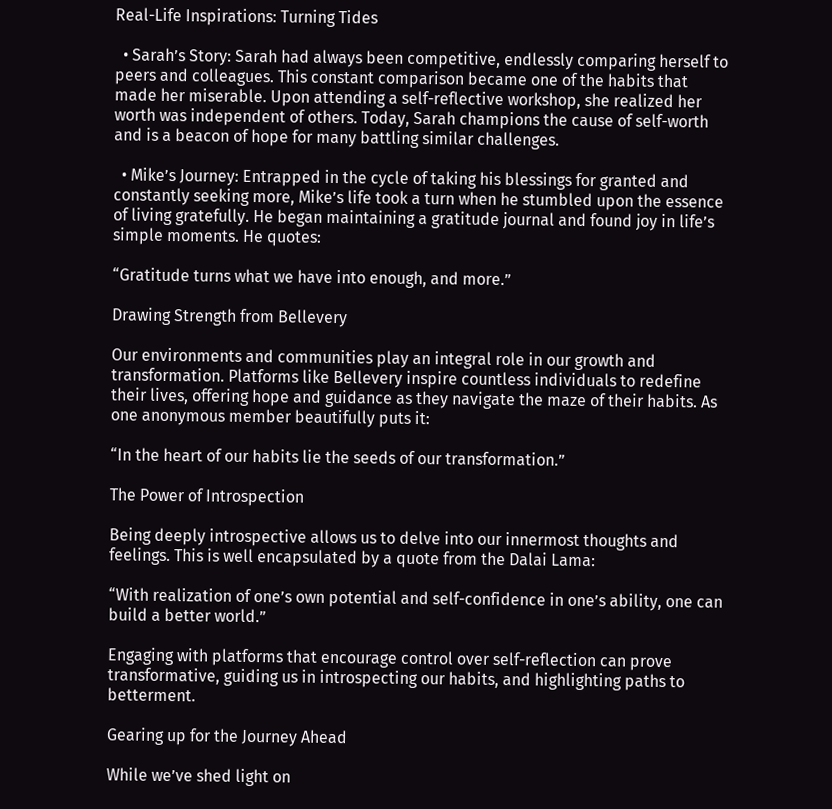Real-Life Inspirations: Turning Tides

  • Sarah’s Story: Sarah had always been competitive, endlessly comparing herself to peers and colleagues. This constant comparison became one of the habits that made her miserable. Upon attending a self-reflective workshop, she realized her worth was independent of others. Today, Sarah champions the cause of self-worth and is a beacon of hope for many battling similar challenges.

  • Mike’s Journey: Entrapped in the cycle of taking his blessings for granted and constantly seeking more, Mike’s life took a turn when he stumbled upon the essence of living gratefully. He began maintaining a gratitude journal and found joy in life’s simple moments. He quotes:

“Gratitude turns what we have into enough, and more.”

Drawing Strength from Bellevery

Our environments and communities play an integral role in our growth and transformation. Platforms like Bellevery inspire countless individuals to redefine their lives, offering hope and guidance as they navigate the maze of their habits. As one anonymous member beautifully puts it:

“In the heart of our habits lie the seeds of our transformation.”

The Power of Introspection

Being deeply introspective allows us to delve into our innermost thoughts and feelings. This is well encapsulated by a quote from the Dalai Lama:

“With realization of one’s own potential and self-confidence in one’s ability, one can build a better world.”

Engaging with platforms that encourage control over self-reflection can prove transformative, guiding us in introspecting our habits, and highlighting paths to betterment.

Gearing up for the Journey Ahead

While we’ve shed light on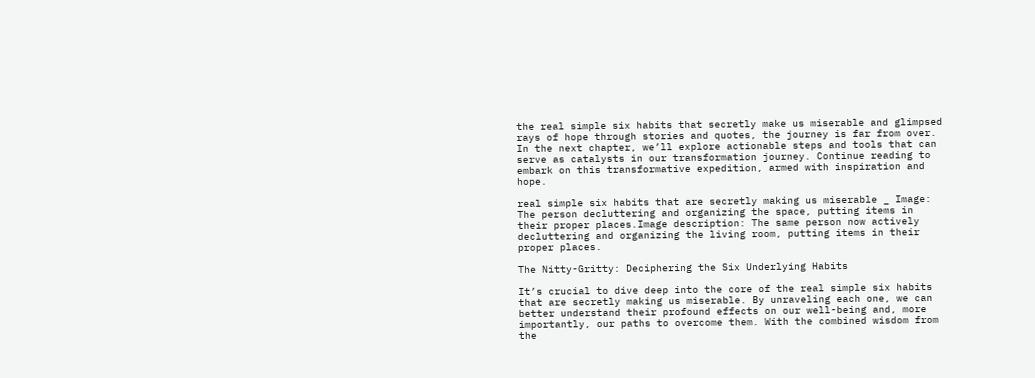the real simple six habits that secretly make us miserable and glimpsed rays of hope through stories and quotes, the journey is far from over. In the next chapter, we’ll explore actionable steps and tools that can serve as catalysts in our transformation journey. Continue reading to embark on this transformative expedition, armed with inspiration and hope.

real simple six habits that are secretly making us miserable _ Image: The person decluttering and organizing the space, putting items in their proper places.Image description: The same person now actively decluttering and organizing the living room, putting items in their proper places.

The Nitty-Gritty: Deciphering the Six Underlying Habits

It’s crucial to dive deep into the core of the real simple six habits that are secretly making us miserable. By unraveling each one, we can better understand their profound effects on our well-being and, more importantly, our paths to overcome them. With the combined wisdom from the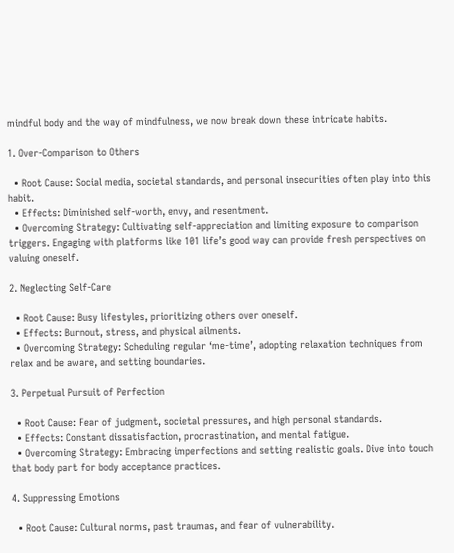mindful body and the way of mindfulness, we now break down these intricate habits.

1. Over-Comparison to Others

  • Root Cause: Social media, societal standards, and personal insecurities often play into this habit.
  • Effects: Diminished self-worth, envy, and resentment.
  • Overcoming Strategy: Cultivating self-appreciation and limiting exposure to comparison triggers. Engaging with platforms like 101 life’s good way can provide fresh perspectives on valuing oneself.

2. Neglecting Self-Care

  • Root Cause: Busy lifestyles, prioritizing others over oneself.
  • Effects: Burnout, stress, and physical ailments.
  • Overcoming Strategy: Scheduling regular ‘me-time’, adopting relaxation techniques from relax and be aware, and setting boundaries.

3. Perpetual Pursuit of Perfection

  • Root Cause: Fear of judgment, societal pressures, and high personal standards.
  • Effects: Constant dissatisfaction, procrastination, and mental fatigue.
  • Overcoming Strategy: Embracing imperfections and setting realistic goals. Dive into touch that body part for body acceptance practices.

4. Suppressing Emotions

  • Root Cause: Cultural norms, past traumas, and fear of vulnerability.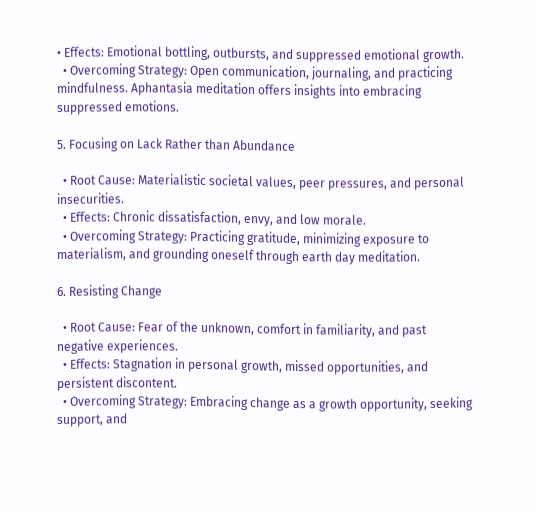• Effects: Emotional bottling, outbursts, and suppressed emotional growth.
  • Overcoming Strategy: Open communication, journaling, and practicing mindfulness. Aphantasia meditation offers insights into embracing suppressed emotions.

5. Focusing on Lack Rather than Abundance

  • Root Cause: Materialistic societal values, peer pressures, and personal insecurities.
  • Effects: Chronic dissatisfaction, envy, and low morale.
  • Overcoming Strategy: Practicing gratitude, minimizing exposure to materialism, and grounding oneself through earth day meditation.

6. Resisting Change

  • Root Cause: Fear of the unknown, comfort in familiarity, and past negative experiences.
  • Effects: Stagnation in personal growth, missed opportunities, and persistent discontent.
  • Overcoming Strategy: Embracing change as a growth opportunity, seeking support, and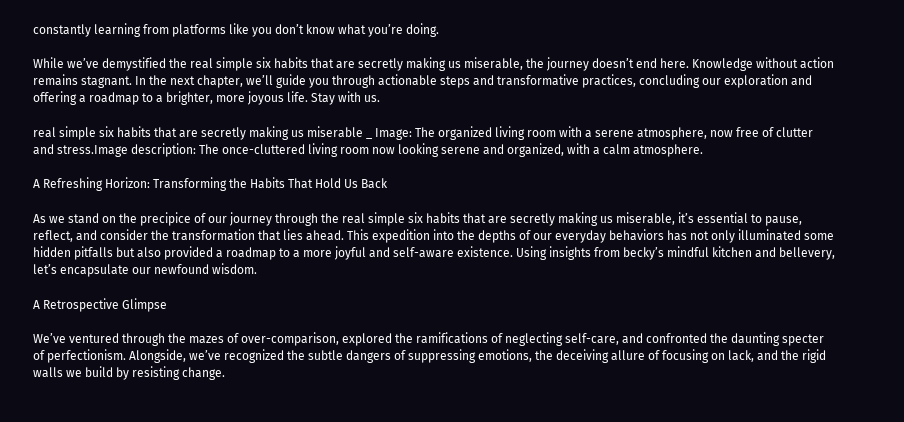constantly learning from platforms like you don’t know what you’re doing.

While we’ve demystified the real simple six habits that are secretly making us miserable, the journey doesn’t end here. Knowledge without action remains stagnant. In the next chapter, we’ll guide you through actionable steps and transformative practices, concluding our exploration and offering a roadmap to a brighter, more joyous life. Stay with us.

real simple six habits that are secretly making us miserable _ Image: The organized living room with a serene atmosphere, now free of clutter and stress.Image description: The once-cluttered living room now looking serene and organized, with a calm atmosphere.

A Refreshing Horizon: Transforming the Habits That Hold Us Back

As we stand on the precipice of our journey through the real simple six habits that are secretly making us miserable, it’s essential to pause, reflect, and consider the transformation that lies ahead. This expedition into the depths of our everyday behaviors has not only illuminated some hidden pitfalls but also provided a roadmap to a more joyful and self-aware existence. Using insights from becky’s mindful kitchen and bellevery, let’s encapsulate our newfound wisdom.

A Retrospective Glimpse

We’ve ventured through the mazes of over-comparison, explored the ramifications of neglecting self-care, and confronted the daunting specter of perfectionism. Alongside, we’ve recognized the subtle dangers of suppressing emotions, the deceiving allure of focusing on lack, and the rigid walls we build by resisting change.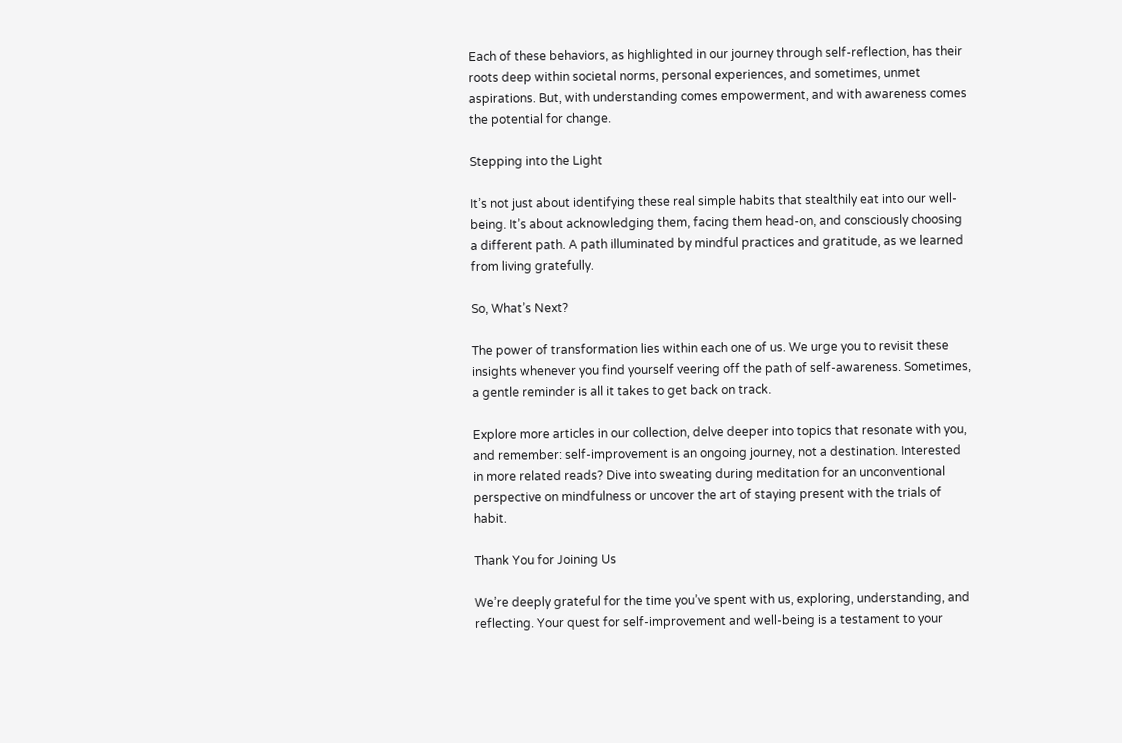Each of these behaviors, as highlighted in our journey through self-reflection, has their roots deep within societal norms, personal experiences, and sometimes, unmet aspirations. But, with understanding comes empowerment, and with awareness comes the potential for change.

Stepping into the Light

It’s not just about identifying these real simple habits that stealthily eat into our well-being. It’s about acknowledging them, facing them head-on, and consciously choosing a different path. A path illuminated by mindful practices and gratitude, as we learned from living gratefully.

So, What’s Next?

The power of transformation lies within each one of us. We urge you to revisit these insights whenever you find yourself veering off the path of self-awareness. Sometimes, a gentle reminder is all it takes to get back on track.

Explore more articles in our collection, delve deeper into topics that resonate with you, and remember: self-improvement is an ongoing journey, not a destination. Interested in more related reads? Dive into sweating during meditation for an unconventional perspective on mindfulness or uncover the art of staying present with the trials of habit.

Thank You for Joining Us

We’re deeply grateful for the time you’ve spent with us, exploring, understanding, and reflecting. Your quest for self-improvement and well-being is a testament to your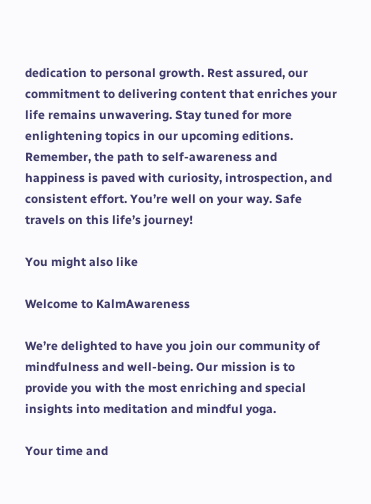dedication to personal growth. Rest assured, our commitment to delivering content that enriches your life remains unwavering. Stay tuned for more enlightening topics in our upcoming editions. Remember, the path to self-awareness and happiness is paved with curiosity, introspection, and consistent effort. You’re well on your way. Safe travels on this life’s journey!

You might also like

Welcome to KalmAwareness

We’re delighted to have you join our community of mindfulness and well-being. Our mission is to provide you with the most enriching and special insights into meditation and mindful yoga.

Your time and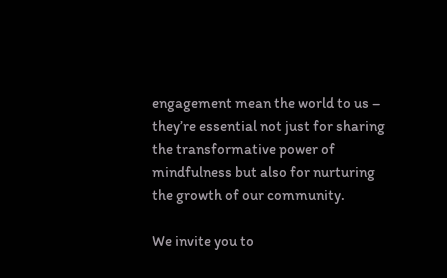engagement mean the world to us – they’re essential not just for sharing the transformative power of mindfulness but also for nurturing the growth of our community.

We invite you to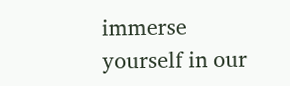immerse yourself in our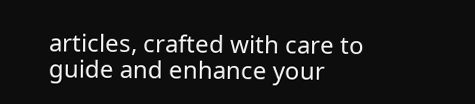articles, crafted with care to guide and enhance your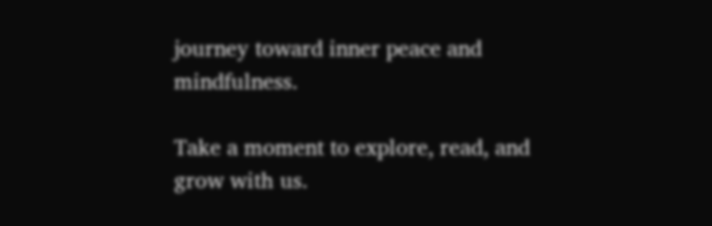journey toward inner peace and mindfulness.

Take a moment to explore, read, and grow with us.